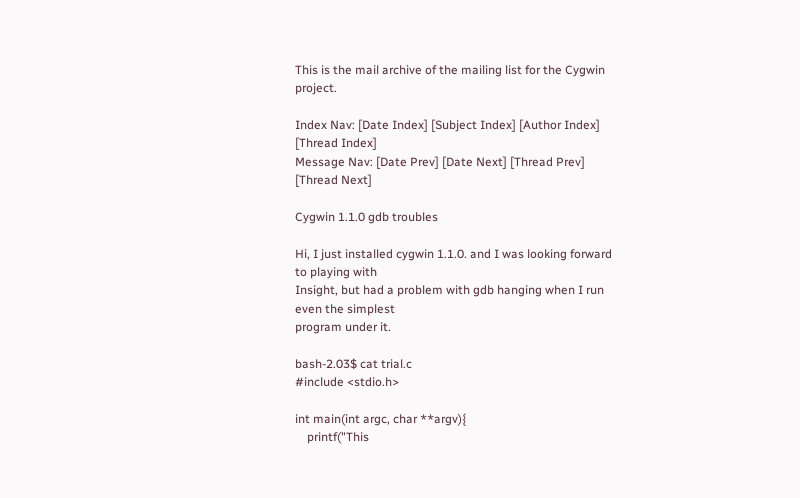This is the mail archive of the mailing list for the Cygwin project.

Index Nav: [Date Index] [Subject Index] [Author Index] [Thread Index]
Message Nav: [Date Prev] [Date Next] [Thread Prev] [Thread Next]

Cygwin 1.1.0 gdb troubles

Hi, I just installed cygwin 1.1.0. and I was looking forward to playing with
Insight, but had a problem with gdb hanging when I run even the simplest
program under it.

bash-2.03$ cat trial.c
#include <stdio.h>

int main(int argc, char **argv){
    printf("This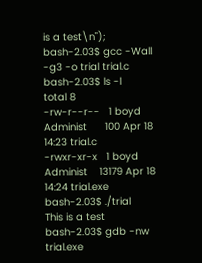is a test\n");
bash-2.03$ gcc -Wall -g3 -o trial trial.c
bash-2.03$ ls -l
total 8
-rw-r--r--   1 boyd     Administ      100 Apr 18 14:23 trial.c
-rwxr-xr-x   1 boyd     Administ    13179 Apr 18 14:24 trial.exe
bash-2.03$ ./trial
This is a test
bash-2.03$ gdb -nw trial.exe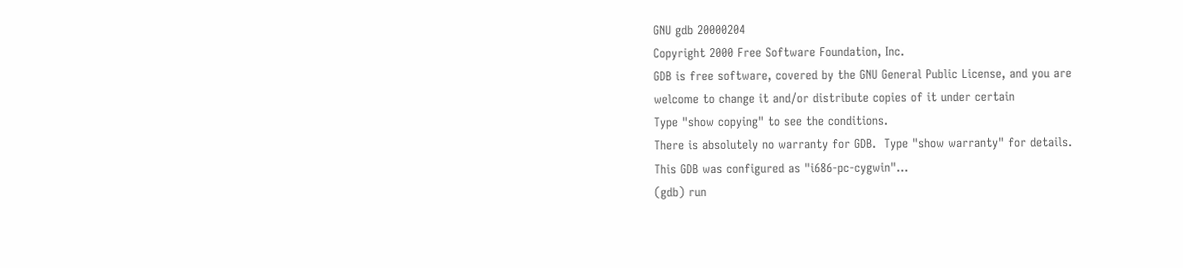GNU gdb 20000204
Copyright 2000 Free Software Foundation, Inc.
GDB is free software, covered by the GNU General Public License, and you are
welcome to change it and/or distribute copies of it under certain
Type "show copying" to see the conditions.
There is absolutely no warranty for GDB.  Type "show warranty" for details.
This GDB was configured as "i686-pc-cygwin"...
(gdb) run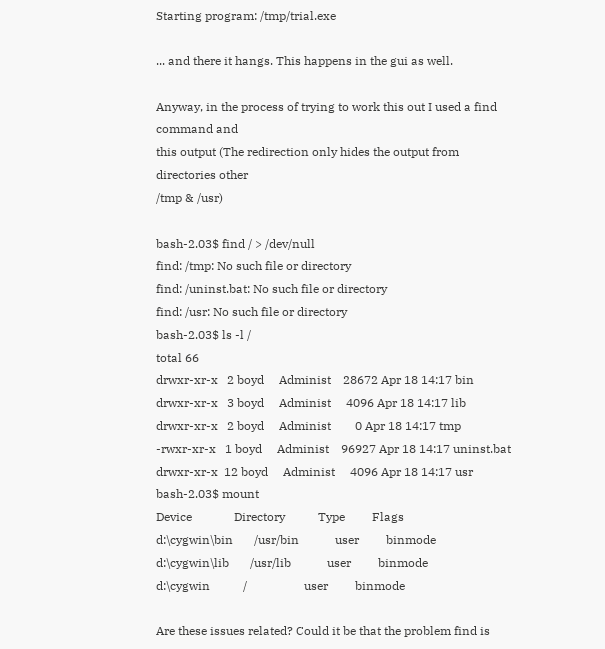Starting program: /tmp/trial.exe

... and there it hangs. This happens in the gui as well.

Anyway, in the process of trying to work this out I used a find command and
this output (The redirection only hides the output from directories other
/tmp & /usr)

bash-2.03$ find / > /dev/null
find: /tmp: No such file or directory
find: /uninst.bat: No such file or directory
find: /usr: No such file or directory
bash-2.03$ ls -l /
total 66
drwxr-xr-x   2 boyd     Administ    28672 Apr 18 14:17 bin
drwxr-xr-x   3 boyd     Administ     4096 Apr 18 14:17 lib
drwxr-xr-x   2 boyd     Administ        0 Apr 18 14:17 tmp
-rwxr-xr-x   1 boyd     Administ    96927 Apr 18 14:17 uninst.bat
drwxr-xr-x  12 boyd     Administ     4096 Apr 18 14:17 usr
bash-2.03$ mount
Device              Directory           Type         Flags
d:\cygwin\bin       /usr/bin            user         binmode
d:\cygwin\lib       /usr/lib            user         binmode
d:\cygwin           /                   user         binmode

Are these issues related? Could it be that the problem find is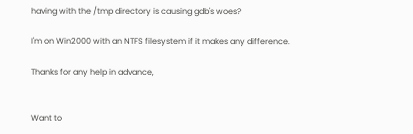having with the /tmp directory is causing gdb's woes?

I'm on Win2000 with an NTFS filesystem if it makes any difference.

Thanks for any help in advance,


Want to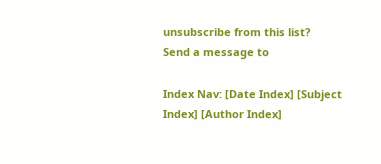unsubscribe from this list?
Send a message to

Index Nav: [Date Index] [Subject Index] [Author Index]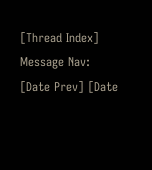[Thread Index]
Message Nav: [Date Prev] [Date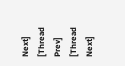Next] [Thread Prev] [Thread Next]